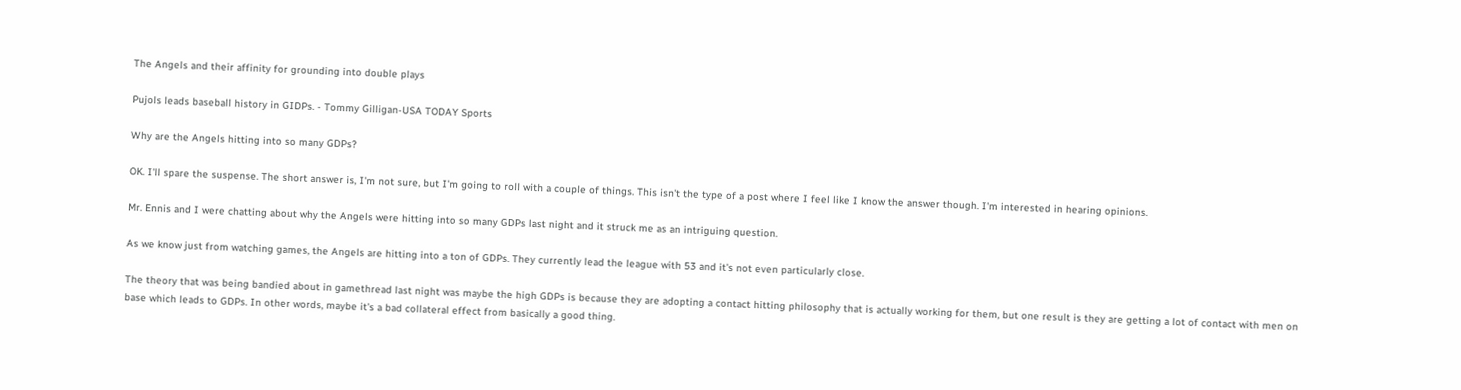The Angels and their affinity for grounding into double plays

Pujols leads baseball history in GIDPs. - Tommy Gilligan-USA TODAY Sports

Why are the Angels hitting into so many GDPs?

OK. I'll spare the suspense. The short answer is, I'm not sure, but I'm going to roll with a couple of things. This isn't the type of a post where I feel like I know the answer though. I'm interested in hearing opinions.

Mr. Ennis and I were chatting about why the Angels were hitting into so many GDPs last night and it struck me as an intriguing question.

As we know just from watching games, the Angels are hitting into a ton of GDPs. They currently lead the league with 53 and it's not even particularly close.

The theory that was being bandied about in gamethread last night was maybe the high GDPs is because they are adopting a contact hitting philosophy that is actually working for them, but one result is they are getting a lot of contact with men on base which leads to GDPs. In other words, maybe it's a bad collateral effect from basically a good thing.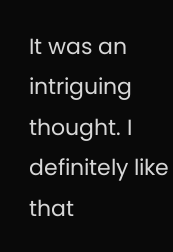It was an intriguing thought. I definitely like that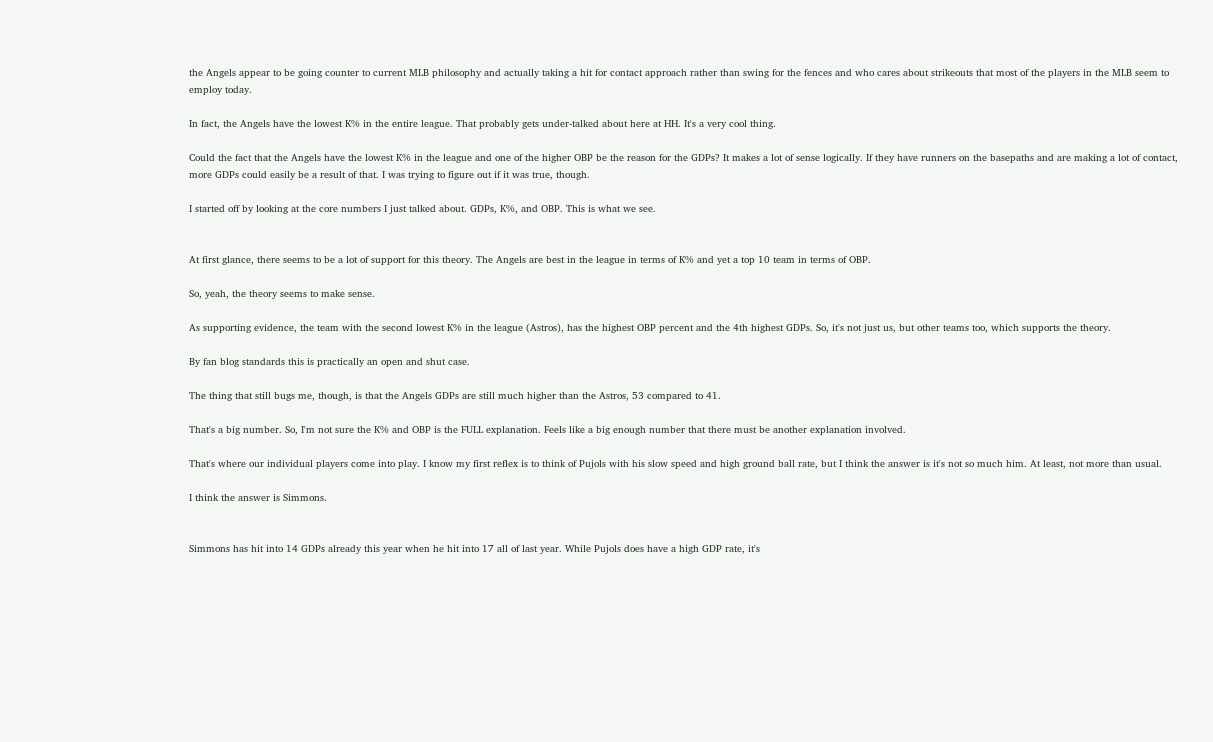the Angels appear to be going counter to current MLB philosophy and actually taking a hit for contact approach rather than swing for the fences and who cares about strikeouts that most of the players in the MLB seem to employ today.

In fact, the Angels have the lowest K% in the entire league. That probably gets under-talked about here at HH. It's a very cool thing.

Could the fact that the Angels have the lowest K% in the league and one of the higher OBP be the reason for the GDPs? It makes a lot of sense logically. If they have runners on the basepaths and are making a lot of contact, more GDPs could easily be a result of that. I was trying to figure out if it was true, though.

I started off by looking at the core numbers I just talked about. GDPs, K%, and OBP. This is what we see.


At first glance, there seems to be a lot of support for this theory. The Angels are best in the league in terms of K% and yet a top 10 team in terms of OBP.

So, yeah, the theory seems to make sense.

As supporting evidence, the team with the second lowest K% in the league (Astros), has the highest OBP percent and the 4th highest GDPs. So, it's not just us, but other teams too, which supports the theory.

By fan blog standards this is practically an open and shut case.

The thing that still bugs me, though, is that the Angels GDPs are still much higher than the Astros, 53 compared to 41.

That's a big number. So, I'm not sure the K% and OBP is the FULL explanation. Feels like a big enough number that there must be another explanation involved.

That's where our individual players come into play. I know my first reflex is to think of Pujols with his slow speed and high ground ball rate, but I think the answer is it's not so much him. At least, not more than usual.

I think the answer is Simmons.


Simmons has hit into 14 GDPs already this year when he hit into 17 all of last year. While Pujols does have a high GDP rate, it's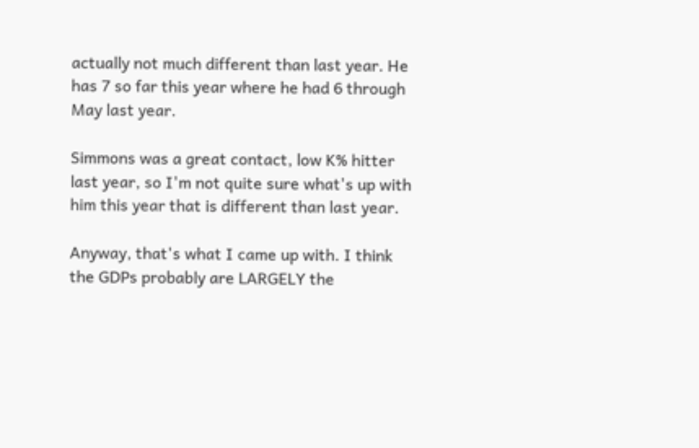actually not much different than last year. He has 7 so far this year where he had 6 through May last year.

Simmons was a great contact, low K% hitter last year, so I'm not quite sure what's up with him this year that is different than last year.

Anyway, that's what I came up with. I think the GDPs probably are LARGELY the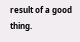result of a good thing.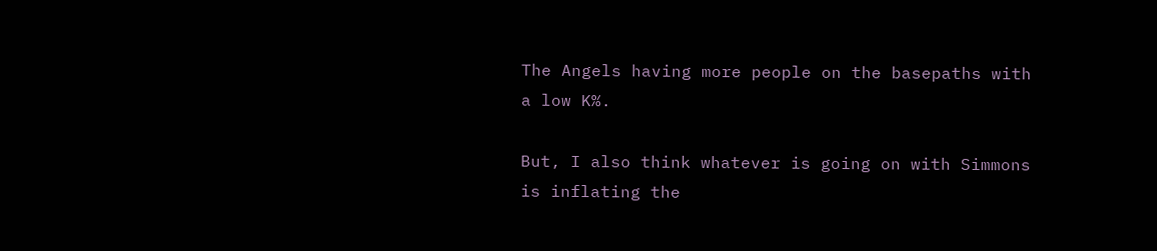The Angels having more people on the basepaths with a low K%.

But, I also think whatever is going on with Simmons is inflating the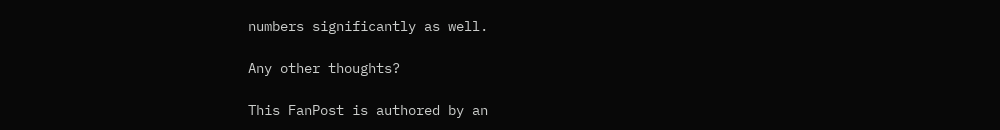numbers significantly as well.

Any other thoughts?

This FanPost is authored by an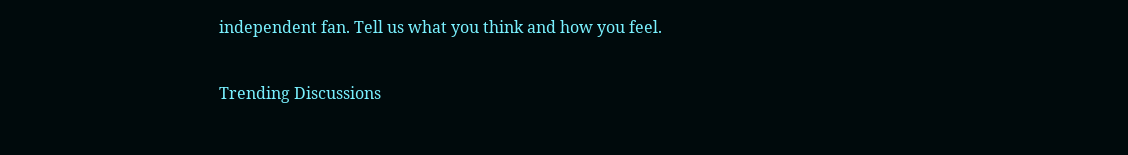independent fan. Tell us what you think and how you feel.

Trending Discussions